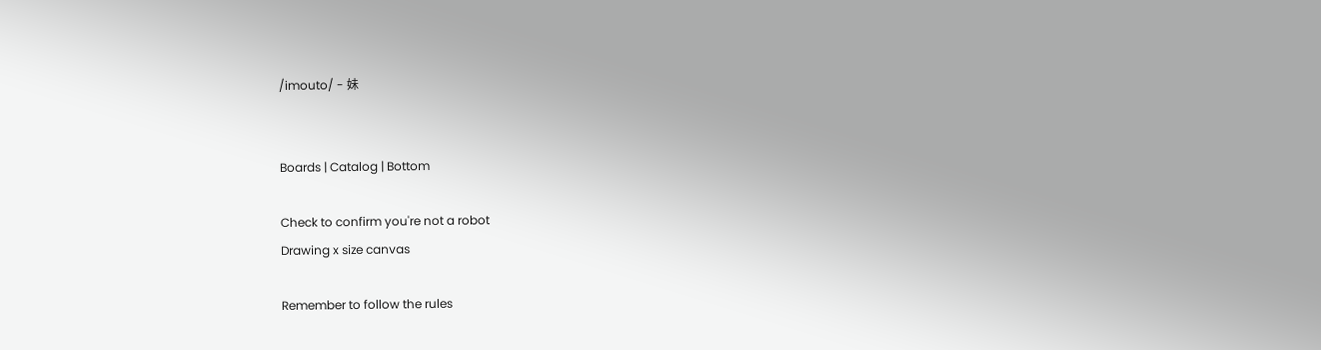/imouto/ - 妹


Boards | Catalog | Bottom

Check to confirm you're not a robot
Drawing x size canvas

Remember to follow the rules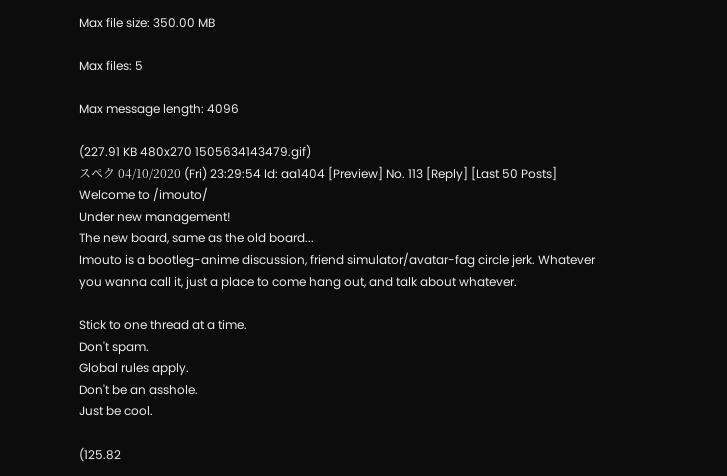Max file size: 350.00 MB

Max files: 5

Max message length: 4096

(227.91 KB 480x270 1505634143479.gif)
スペク 04/10/2020 (Fri) 23:29:54 Id: aa1404 [Preview] No. 113 [Reply] [Last 50 Posts]
Welcome to /imouto/
Under new management!
The new board, same as the old board...
Imouto is a bootleg-anime discussion, friend simulator/avatar-fag circle jerk. Whatever you wanna call it, just a place to come hang out, and talk about whatever.

Stick to one thread at a time.
Don't spam.
Global rules apply.
Don't be an asshole.
Just be cool.

(125.82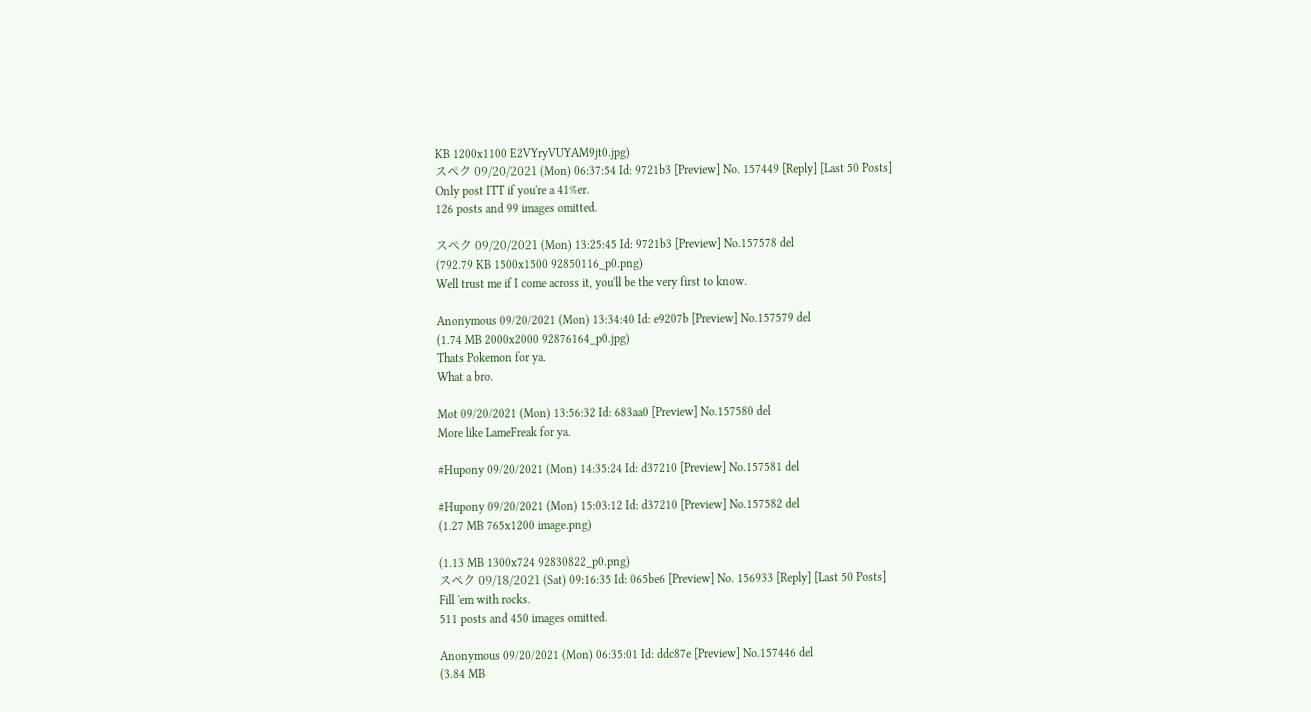KB 1200x1100 E2VYryVUYAM9jt0.jpg)
スペク 09/20/2021 (Mon) 06:37:54 Id: 9721b3 [Preview] No. 157449 [Reply] [Last 50 Posts]
Only post ITT if you're a 41%er.
126 posts and 99 images omitted.

スペク 09/20/2021 (Mon) 13:25:45 Id: 9721b3 [Preview] No.157578 del
(792.79 KB 1500x1500 92850116_p0.png)
Well trust me if I come across it, you'll be the very first to know.

Anonymous 09/20/2021 (Mon) 13:34:40 Id: e9207b [Preview] No.157579 del
(1.74 MB 2000x2000 92876164_p0.jpg)
Thats Pokemon for ya.
What a bro.

Mot 09/20/2021 (Mon) 13:56:32 Id: 683aa0 [Preview] No.157580 del
More like LameFreak for ya.

#Hupony 09/20/2021 (Mon) 14:35:24 Id: d37210 [Preview] No.157581 del

#Hupony 09/20/2021 (Mon) 15:03:12 Id: d37210 [Preview] No.157582 del
(1.27 MB 765x1200 image.png)

(1.13 MB 1300x724 92830822_p0.png)
スペク 09/18/2021 (Sat) 09:16:35 Id: 065be6 [Preview] No. 156933 [Reply] [Last 50 Posts]
Fill 'em with rocks.
511 posts and 450 images omitted.

Anonymous 09/20/2021 (Mon) 06:35:01 Id: ddc87e [Preview] No.157446 del
(3.84 MB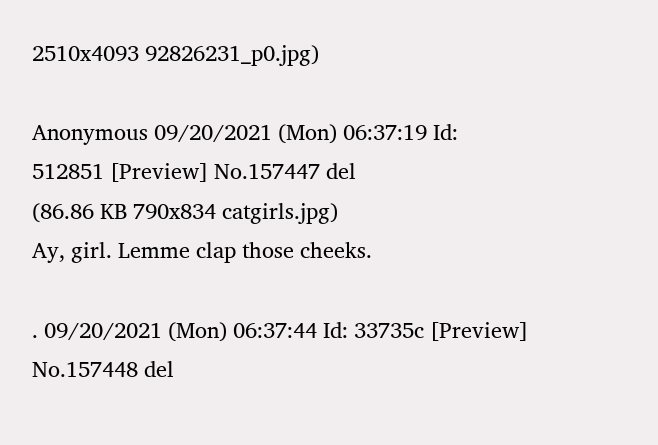2510x4093 92826231_p0.jpg)

Anonymous 09/20/2021 (Mon) 06:37:19 Id: 512851 [Preview] No.157447 del
(86.86 KB 790x834 catgirls.jpg)
Ay, girl. Lemme clap those cheeks.

. 09/20/2021 (Mon) 06:37:44 Id: 33735c [Preview] No.157448 del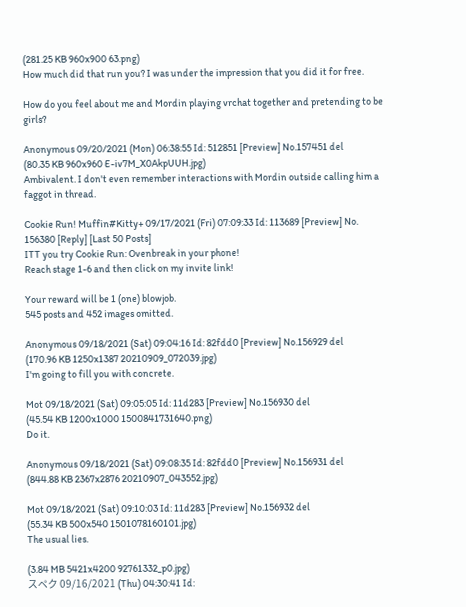(281.25 KB 960x900 63.png)
How much did that run you? I was under the impression that you did it for free.

How do you feel about me and Mordin playing vrchat together and pretending to be girls?

Anonymous 09/20/2021 (Mon) 06:38:55 Id: 512851 [Preview] No.157451 del
(80.35 KB 960x960 E-iv7M_X0AkpUUH.jpg)
Ambivalent. I don't even remember interactions with Mordin outside calling him a faggot in thread.

Cookie Run! Muffin#Kitty+ 09/17/2021 (Fri) 07:09:33 Id: 113689 [Preview] No. 156380 [Reply] [Last 50 Posts]
ITT you try Cookie Run: Ovenbreak in your phone!
Reach stage 1-6 and then click on my invite link!

Your reward will be 1 (one) blowjob.
545 posts and 452 images omitted.

Anonymous 09/18/2021 (Sat) 09:04:16 Id: 82fdd0 [Preview] No.156929 del
(170.96 KB 1250x1387 20210909_072039.jpg)
I'm going to fill you with concrete.

Mot 09/18/2021 (Sat) 09:05:05 Id: 11d283 [Preview] No.156930 del
(45.54 KB 1200x1000 1500841731640.png)
Do it.

Anonymous 09/18/2021 (Sat) 09:08:35 Id: 82fdd0 [Preview] No.156931 del
(844.88 KB 2367x2876 20210907_043552.jpg)

Mot 09/18/2021 (Sat) 09:10:03 Id: 11d283 [Preview] No.156932 del
(55.34 KB 500x540 1501078160101.jpg)
The usual lies.

(3.84 MB 5421x4200 92761332_p0.jpg)
スペク 09/16/2021 (Thu) 04:30:41 Id: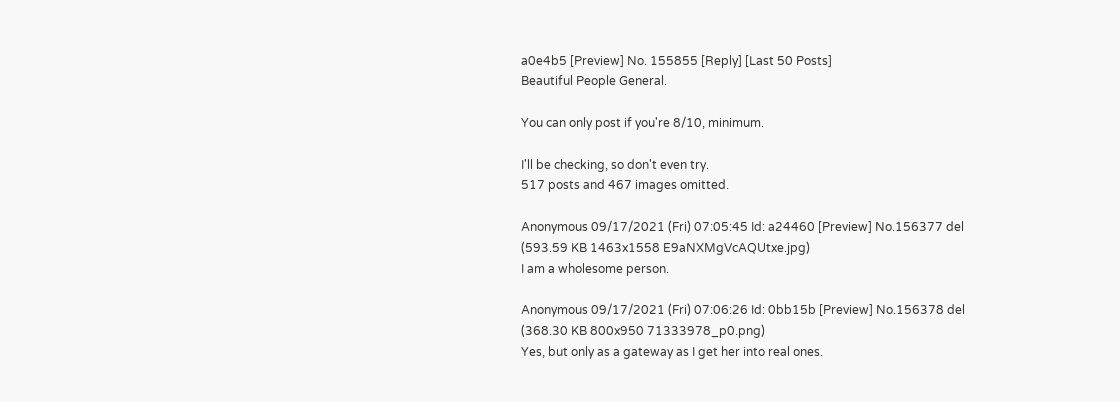a0e4b5 [Preview] No. 155855 [Reply] [Last 50 Posts]
Beautiful People General.

You can only post if you're 8/10, minimum.

I'll be checking, so don't even try.
517 posts and 467 images omitted.

Anonymous 09/17/2021 (Fri) 07:05:45 Id: a24460 [Preview] No.156377 del
(593.59 KB 1463x1558 E9aNXMgVcAQUtxe.jpg)
I am a wholesome person.

Anonymous 09/17/2021 (Fri) 07:06:26 Id: 0bb15b [Preview] No.156378 del
(368.30 KB 800x950 71333978_p0.png)
Yes, but only as a gateway as I get her into real ones.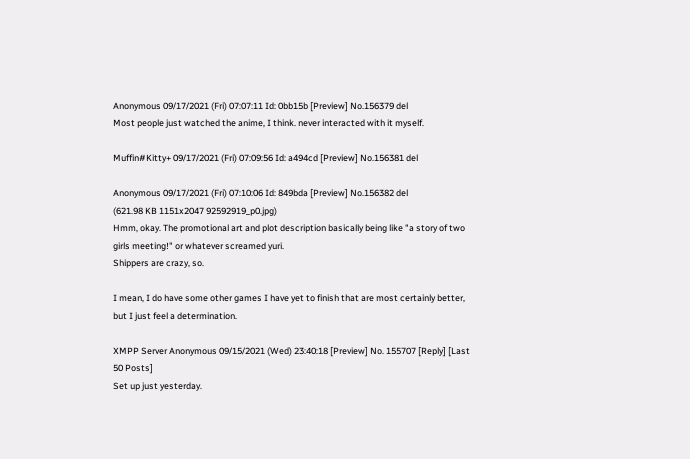Anonymous 09/17/2021 (Fri) 07:07:11 Id: 0bb15b [Preview] No.156379 del
Most people just watched the anime, I think. never interacted with it myself.

Muffin#Kitty+ 09/17/2021 (Fri) 07:09:56 Id: a494cd [Preview] No.156381 del

Anonymous 09/17/2021 (Fri) 07:10:06 Id: 849bda [Preview] No.156382 del
(621.98 KB 1151x2047 92592919_p0.jpg)
Hmm, okay. The promotional art and plot description basically being like "a story of two girls meeting!" or whatever screamed yuri.
Shippers are crazy, so.

I mean, I do have some other games I have yet to finish that are most certainly better, but I just feel a determination.

XMPP Server Anonymous 09/15/2021 (Wed) 23:40:18 [Preview] No. 155707 [Reply] [Last 50 Posts]
Set up just yesterday.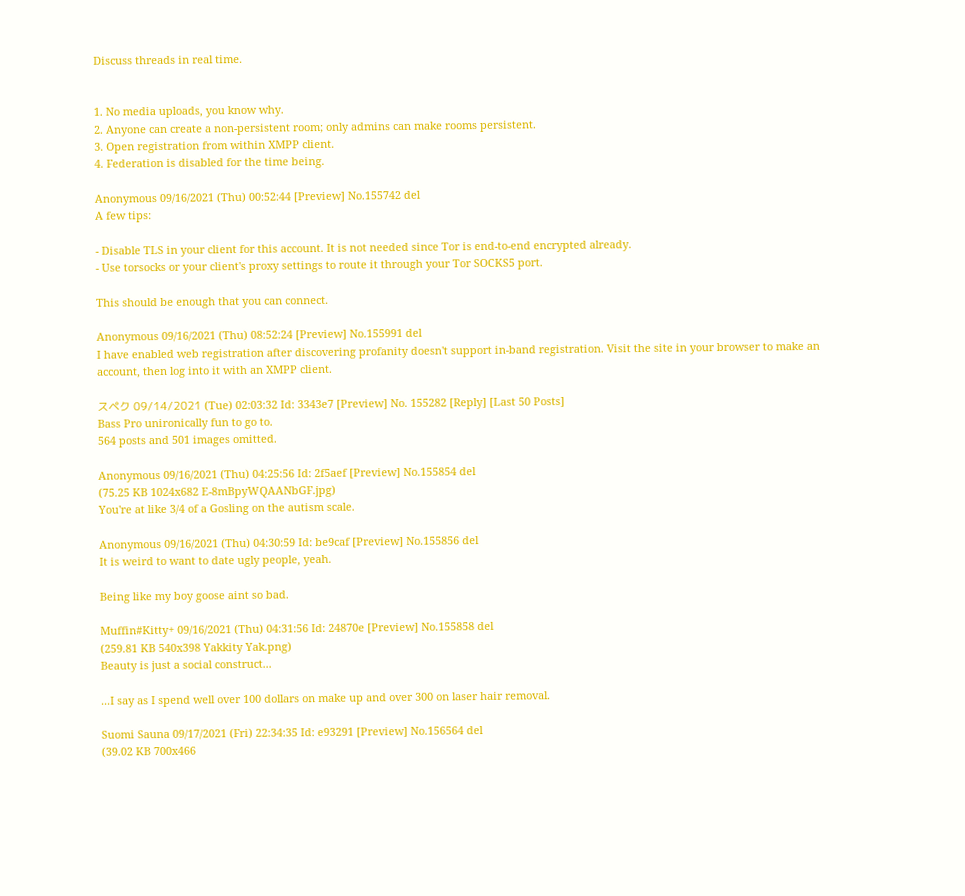Discuss threads in real time.


1. No media uploads, you know why.
2. Anyone can create a non-persistent room; only admins can make rooms persistent.
3. Open registration from within XMPP client.
4. Federation is disabled for the time being.

Anonymous 09/16/2021 (Thu) 00:52:44 [Preview] No.155742 del
A few tips:

- Disable TLS in your client for this account. It is not needed since Tor is end-to-end encrypted already.
- Use torsocks or your client's proxy settings to route it through your Tor SOCKS5 port.

This should be enough that you can connect.

Anonymous 09/16/2021 (Thu) 08:52:24 [Preview] No.155991 del
I have enabled web registration after discovering profanity doesn't support in-band registration. Visit the site in your browser to make an account, then log into it with an XMPP client.

スペク 09/14/2021 (Tue) 02:03:32 Id: 3343e7 [Preview] No. 155282 [Reply] [Last 50 Posts]
Bass Pro unironically fun to go to.
564 posts and 501 images omitted.

Anonymous 09/16/2021 (Thu) 04:25:56 Id: 2f5aef [Preview] No.155854 del
(75.25 KB 1024x682 E-8mBpyWQAANbGF.jpg)
You're at like 3/4 of a Gosling on the autism scale.

Anonymous 09/16/2021 (Thu) 04:30:59 Id: be9caf [Preview] No.155856 del
It is weird to want to date ugly people, yeah.

Being like my boy goose aint so bad.

Muffin#Kitty+ 09/16/2021 (Thu) 04:31:56 Id: 24870e [Preview] No.155858 del
(259.81 KB 540x398 Yakkity Yak.png)
Beauty is just a social construct...

...I say as I spend well over 100 dollars on make up and over 300 on laser hair removal.

Suomi Sauna 09/17/2021 (Fri) 22:34:35 Id: e93291 [Preview] No.156564 del
(39.02 KB 700x466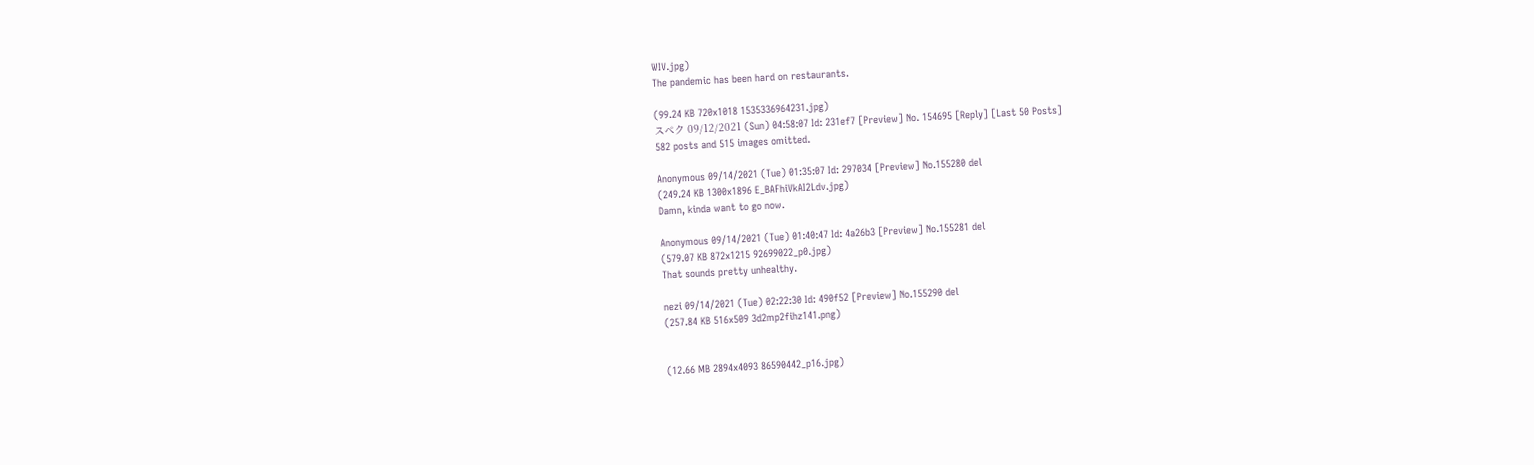WIV.jpg)
The pandemic has been hard on restaurants.

(99.24 KB 720x1018 1535336964231.jpg)
スペク 09/12/2021 (Sun) 04:58:07 Id: 231ef7 [Preview] No. 154695 [Reply] [Last 50 Posts]
582 posts and 515 images omitted.

Anonymous 09/14/2021 (Tue) 01:35:07 Id: 297034 [Preview] No.155280 del
(249.24 KB 1300x1896 E_BAFhiVkAI2Ldv.jpg)
Damn, kinda want to go now.

Anonymous 09/14/2021 (Tue) 01:40:47 Id: 4a26b3 [Preview] No.155281 del
(579.07 KB 872x1215 92699022_p0.jpg)
That sounds pretty unhealthy.

nezi 09/14/2021 (Tue) 02:22:30 Id: 490f52 [Preview] No.155290 del
(257.84 KB 516x509 3d2mp2fihz141.png)


(12.66 MB 2894x4093 86590442_p16.jpg)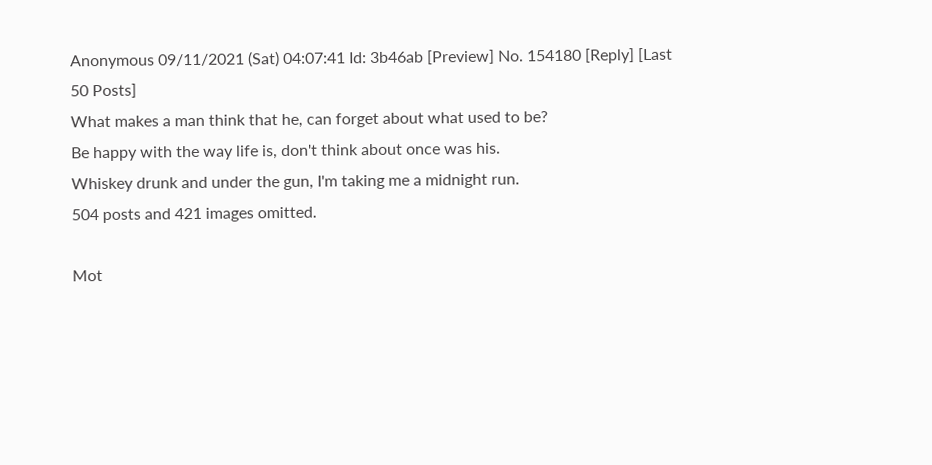Anonymous 09/11/2021 (Sat) 04:07:41 Id: 3b46ab [Preview] No. 154180 [Reply] [Last 50 Posts]
What makes a man think that he, can forget about what used to be?
Be happy with the way life is, don't think about once was his.
Whiskey drunk and under the gun, I'm taking me a midnight run.
504 posts and 421 images omitted.

Mot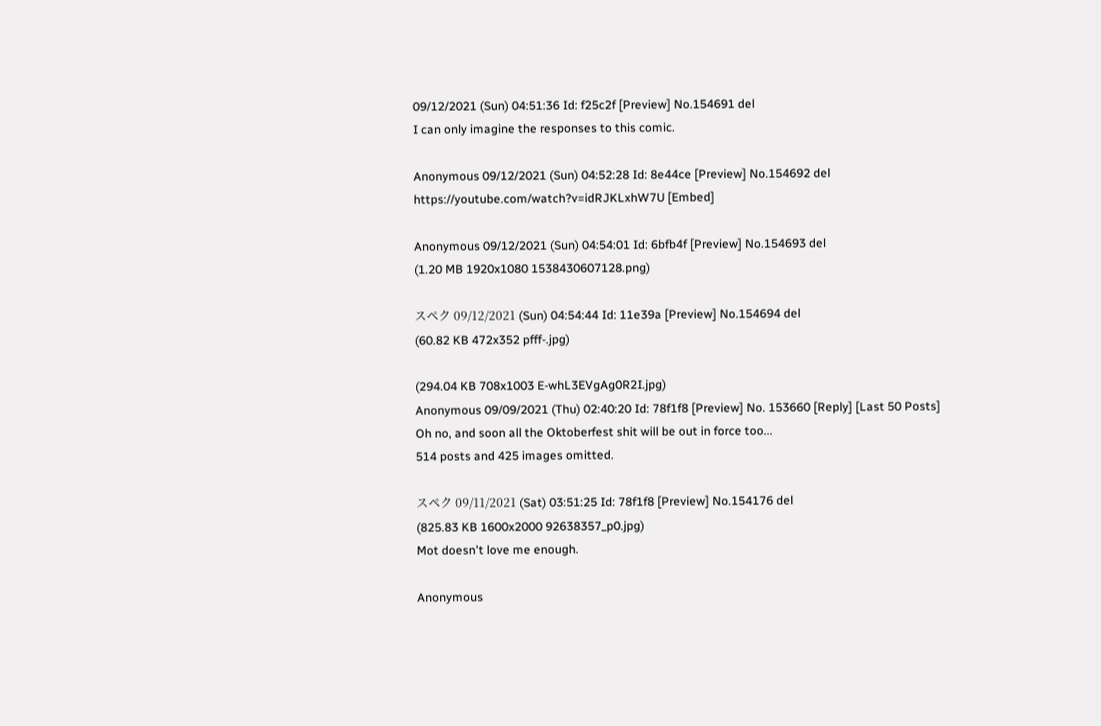09/12/2021 (Sun) 04:51:36 Id: f25c2f [Preview] No.154691 del
I can only imagine the responses to this comic.

Anonymous 09/12/2021 (Sun) 04:52:28 Id: 8e44ce [Preview] No.154692 del
https://youtube.com/watch?v=idRJKLxhW7U [Embed]

Anonymous 09/12/2021 (Sun) 04:54:01 Id: 6bfb4f [Preview] No.154693 del
(1.20 MB 1920x1080 1538430607128.png)

スペク 09/12/2021 (Sun) 04:54:44 Id: 11e39a [Preview] No.154694 del
(60.82 KB 472x352 pfff-.jpg)

(294.04 KB 708x1003 E-whL3EVgAg0R2I.jpg)
Anonymous 09/09/2021 (Thu) 02:40:20 Id: 78f1f8 [Preview] No. 153660 [Reply] [Last 50 Posts]
Oh no, and soon all the Oktoberfest shit will be out in force too...
514 posts and 425 images omitted.

スペク 09/11/2021 (Sat) 03:51:25 Id: 78f1f8 [Preview] No.154176 del
(825.83 KB 1600x2000 92638357_p0.jpg)
Mot doesn't love me enough.

Anonymous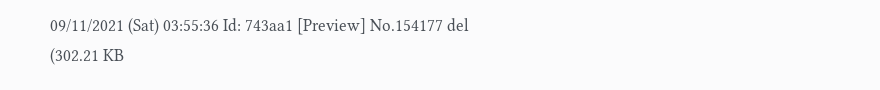09/11/2021 (Sat) 03:55:36 Id: 743aa1 [Preview] No.154177 del
(302.21 KB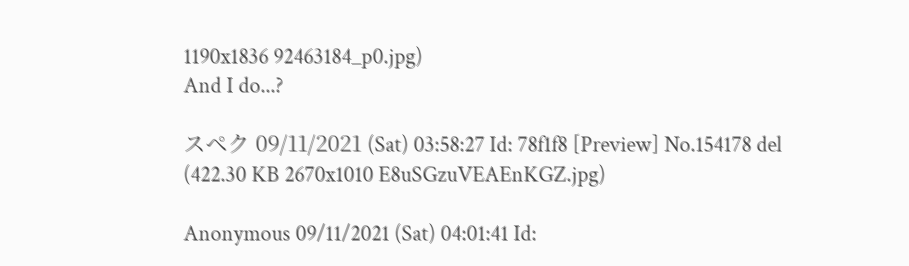1190x1836 92463184_p0.jpg)
And I do...?

スペク 09/11/2021 (Sat) 03:58:27 Id: 78f1f8 [Preview] No.154178 del
(422.30 KB 2670x1010 E8uSGzuVEAEnKGZ.jpg)

Anonymous 09/11/2021 (Sat) 04:01:41 Id: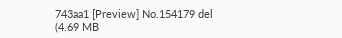743aa1 [Preview] No.154179 del
(4.69 MB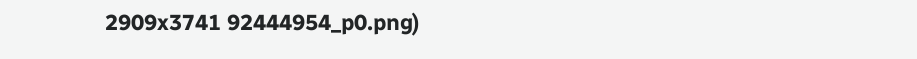2909x3741 92444954_p0.png)